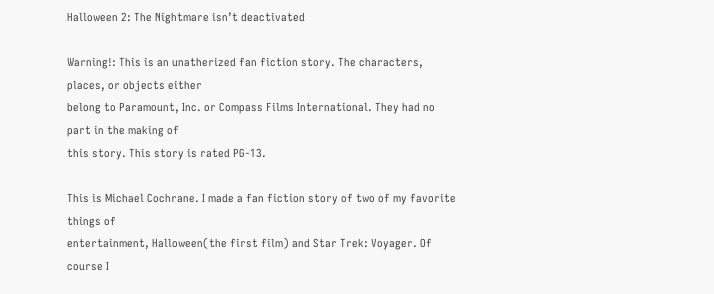Halloween 2: The Nightmare isn’t deactivated

Warning!: This is an unatherized fan fiction story. The characters, places, or objects either
belong to Paramount, Inc. or Compass Films International. They had no part in the making of
this story. This story is rated PG-13.

This is Michael Cochrane. I made a fan fiction story of two of my favorite things of
entertainment, Halloween(the first film) and Star Trek: Voyager. Of course I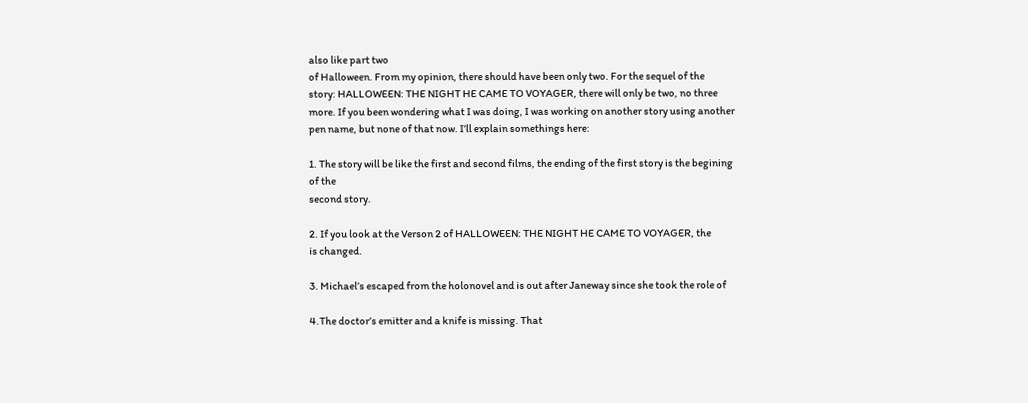also like part two
of Halloween. From my opinion, there should have been only two. For the sequel of the
story: HALLOWEEN: THE NIGHT HE CAME TO VOYAGER, there will only be two, no three
more. If you been wondering what I was doing, I was working on another story using another
pen name, but none of that now. I’ll explain somethings here:

1. The story will be like the first and second films, the ending of the first story is the begining
of the
second story.

2. If you look at the Verson 2 of HALLOWEEN: THE NIGHT HE CAME TO VOYAGER, the
is changed.

3. Michael’s escaped from the holonovel and is out after Janeway since she took the role of

4.The doctor’s emitter and a knife is missing. That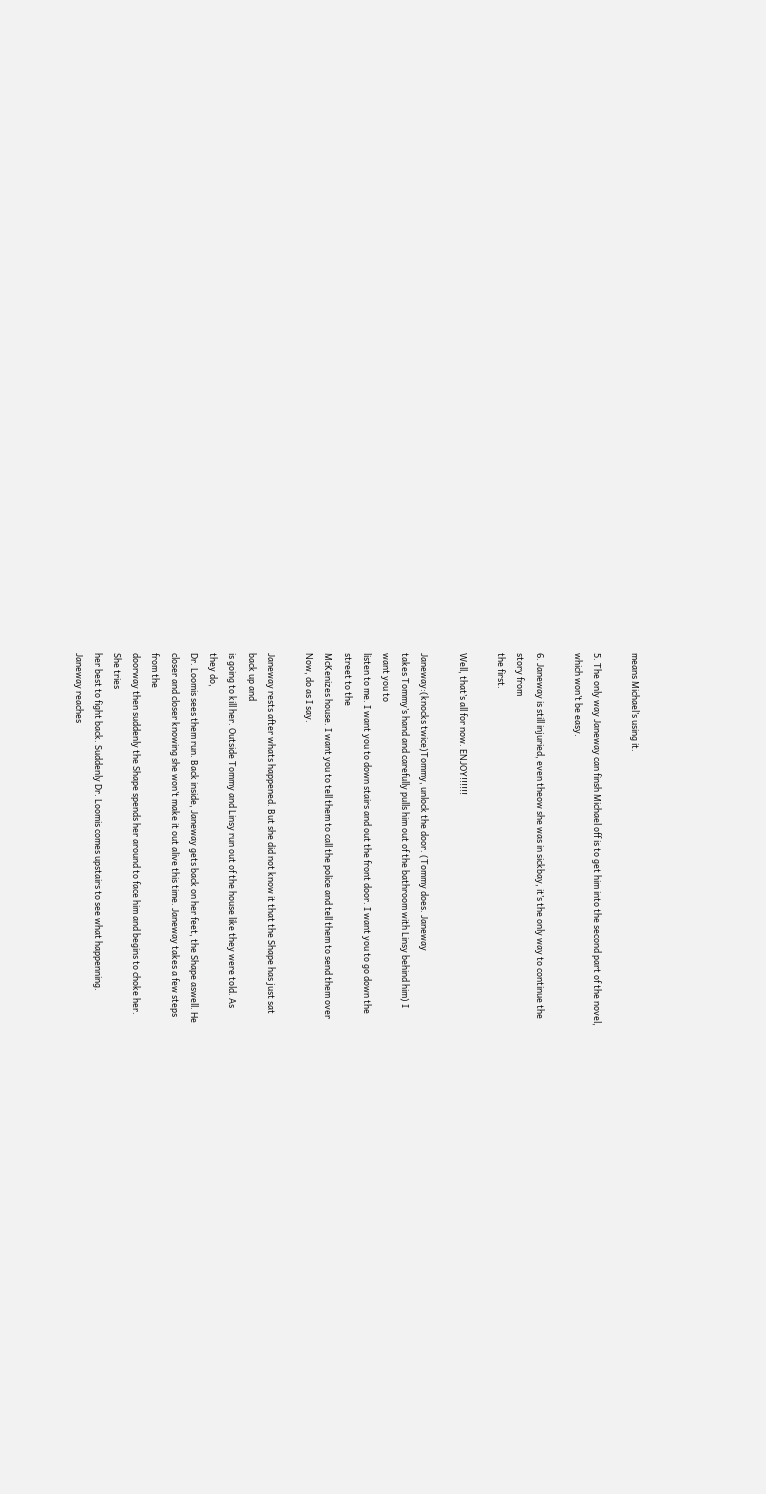means Michael’s using it.

5. The only way Janeway can finsh Michael off is to get him into the second part of the novel,
which won’t be easy.

6. Janeway is still injuried, even theow she was in sickbay, it’s the only way to continue the
story from
the first.

Well, that’s all for now. ENJOY!!!!!!

Janeway:(knocks twice)Tommy, unlock the door. (Tommy does. Janeway
takes Tommy’s hand and carefully pulls him out of the bathroom with Linsy behind him) I
want you to
listen to me. I want you to down stairs and out the front door. I want you to go down the
street to the
McKenizes house. I want you to tell them to call the police and tell them to send them over
Now, do as I say.

Janeway rests after whats happened. But she did not know it that the Shape has just sat
back up and
is going to kill her. Outside Tommy and Linsy run out of the house like they were told. As
they do,
Dr. Loomis sees them run. Back inside, Janeway gets back on her feet, the Shape aswell. He
closer and closer knowing she won’t make it out alive this time. Janeway takes a few steps
from the
doorway then suddenly the Shape spends her around to face him and begins to choke her.
She tries
her best to fight back. Suddenly Dr. Loomis comes upstairs to see what happenning.
Janeway reaches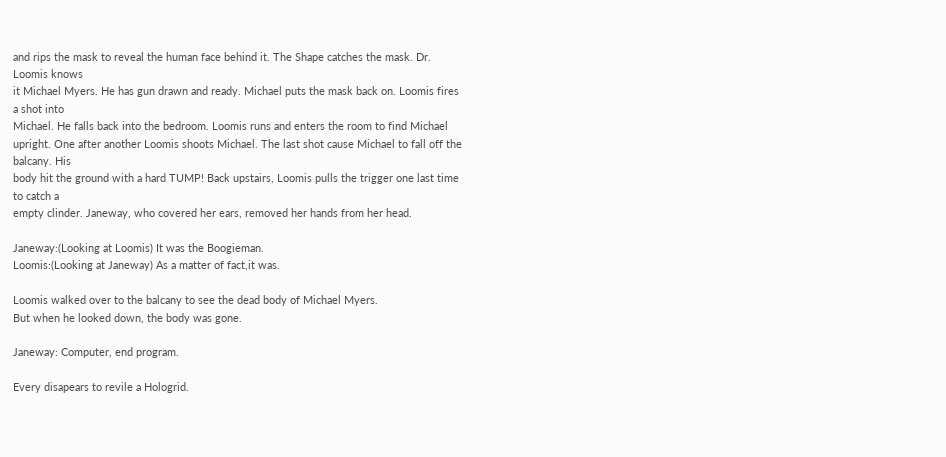and rips the mask to reveal the human face behind it. The Shape catches the mask. Dr.
Loomis knows
it Michael Myers. He has gun drawn and ready. Michael puts the mask back on. Loomis fires
a shot into
Michael. He falls back into the bedroom. Loomis runs and enters the room to find Michael
upright. One after another Loomis shoots Michael. The last shot cause Michael to fall off the
balcany. His
body hit the ground with a hard TUMP! Back upstairs, Loomis pulls the trigger one last time
to catch a
empty clinder. Janeway, who covered her ears, removed her hands from her head.

Janeway:(Looking at Loomis) It was the Boogieman.
Loomis:(Looking at Janeway) As a matter of fact,it was.

Loomis walked over to the balcany to see the dead body of Michael Myers.
But when he looked down, the body was gone.

Janeway: Computer, end program.

Every disapears to revile a Hologrid.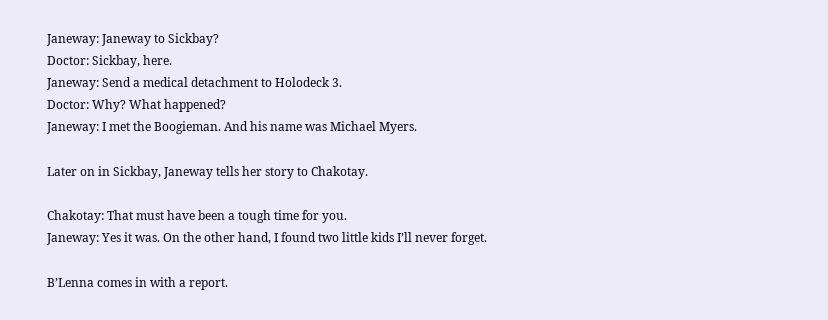Janeway: Janeway to Sickbay?
Doctor: Sickbay, here.
Janeway: Send a medical detachment to Holodeck 3.
Doctor: Why? What happened?
Janeway: I met the Boogieman. And his name was Michael Myers.

Later on in Sickbay, Janeway tells her story to Chakotay.

Chakotay: That must have been a tough time for you.
Janeway: Yes it was. On the other hand, I found two little kids I’ll never forget.

B’Lenna comes in with a report.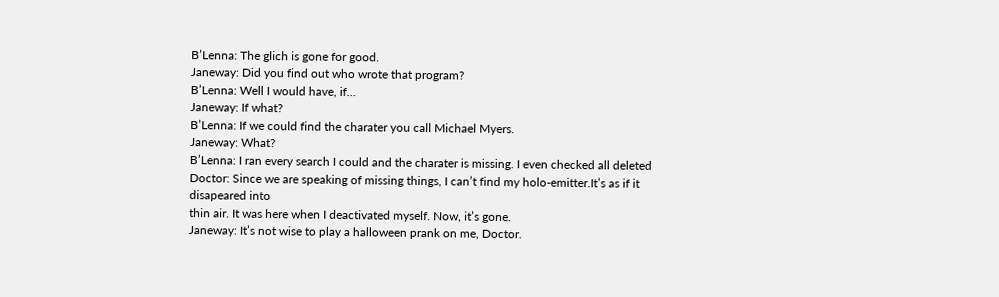B’Lenna: The glich is gone for good.
Janeway: Did you find out who wrote that program?
B’Lenna: Well I would have, if…
Janeway: If what?
B’Lenna: If we could find the charater you call Michael Myers.
Janeway: What?
B’Lenna: I ran every search I could and the charater is missing. I even checked all deleted
Doctor: Since we are speaking of missing things, I can’t find my holo-emitter.It’s as if it
disapeared into
thin air. It was here when I deactivated myself. Now, it’s gone.
Janeway: It’s not wise to play a halloween prank on me, Doctor.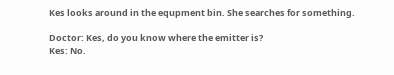Kes looks around in the equpment bin. She searches for something.

Doctor: Kes, do you know where the emitter is?
Kes: No.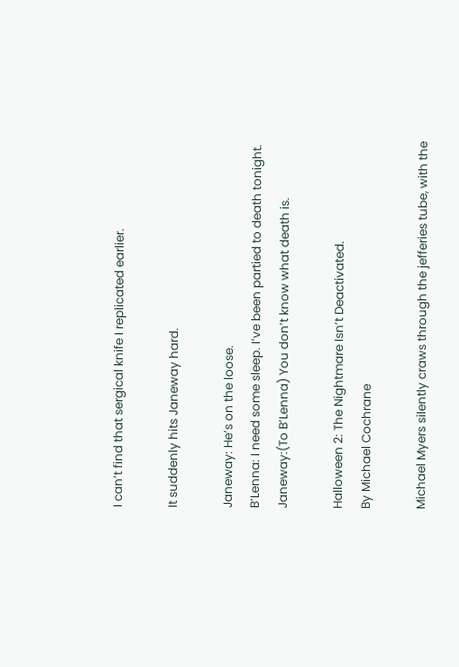I can’t find that sergical knife I replicated earlier.

It suddenly hits Janeway hard.

Janeway: He’s on the loose.
B’Lenna: I need some sleep. I’ve been partied to death tonight.
Janeway:(To B’Lenna) You don’t know what death is.

Halloween 2: The Nightmare Isn’t Deactivated.
By Michael Cochrane

Michael Myers silently craws through the jefferies tube, with the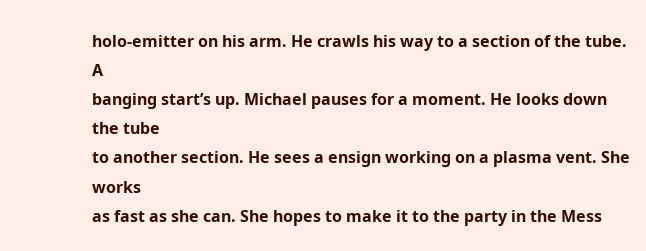holo-emitter on his arm. He crawls his way to a section of the tube. A
banging start’s up. Michael pauses for a moment. He looks down the tube
to another section. He sees a ensign working on a plasma vent. She works
as fast as she can. She hopes to make it to the party in the Mess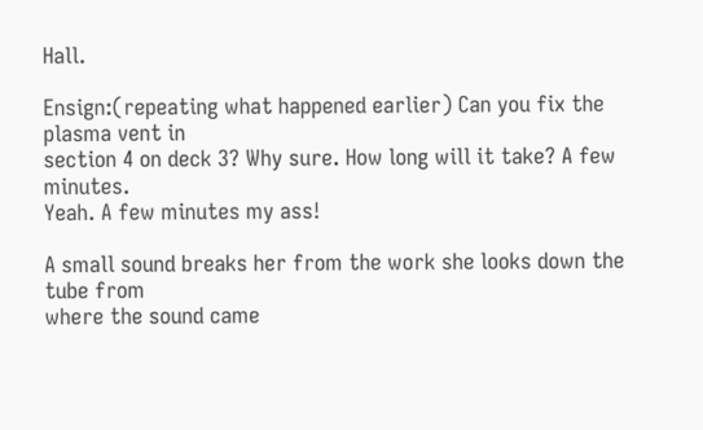Hall.

Ensign:(repeating what happened earlier) Can you fix the plasma vent in
section 4 on deck 3? Why sure. How long will it take? A few minutes.
Yeah. A few minutes my ass!

A small sound breaks her from the work she looks down the tube from
where the sound came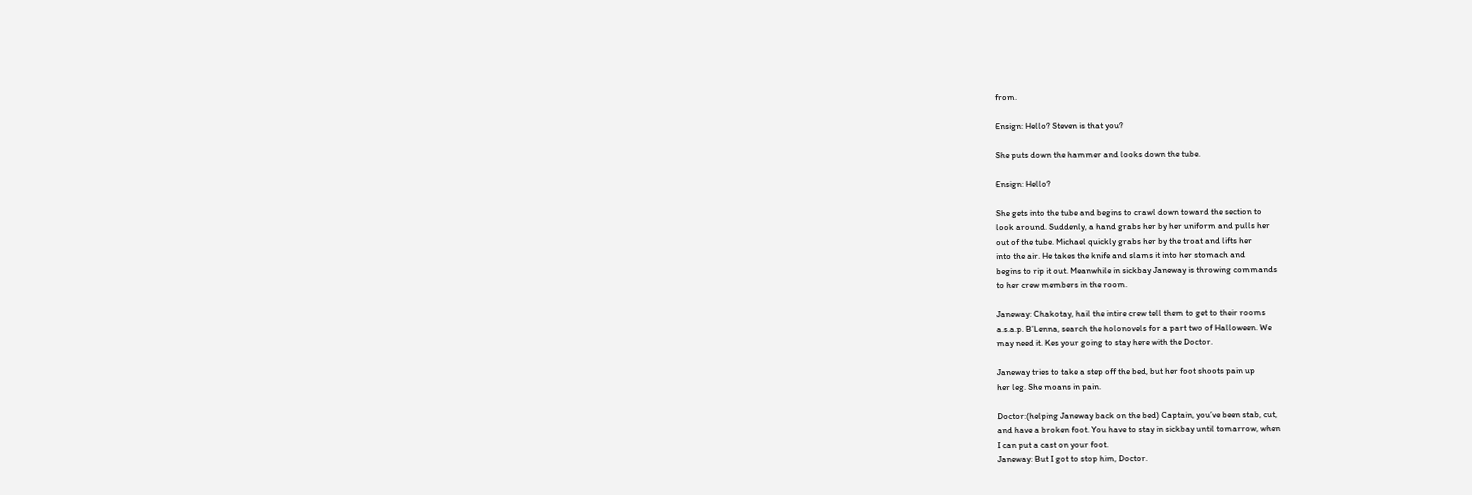from.

Ensign: Hello? Steven is that you?

She puts down the hammer and looks down the tube.

Ensign: Hello?

She gets into the tube and begins to crawl down toward the section to
look around. Suddenly, a hand grabs her by her uniform and pulls her
out of the tube. Michael quickly grabs her by the troat and lifts her
into the air. He takes the knife and slams it into her stomach and
begins to rip it out. Meanwhile in sickbay Janeway is throwing commands
to her crew members in the room.

Janeway: Chakotay, hail the intire crew tell them to get to their rooms
a.s.a.p. B’Lenna, search the holonovels for a part two of Halloween. We
may need it. Kes your going to stay here with the Doctor.

Janeway tries to take a step off the bed, but her foot shoots pain up
her leg. She moans in pain.

Doctor:(helping Janeway back on the bed) Captain, you’ve been stab, cut,
and have a broken foot. You have to stay in sickbay until tomarrow, when
I can put a cast on your foot.
Janeway: But I got to stop him, Doctor.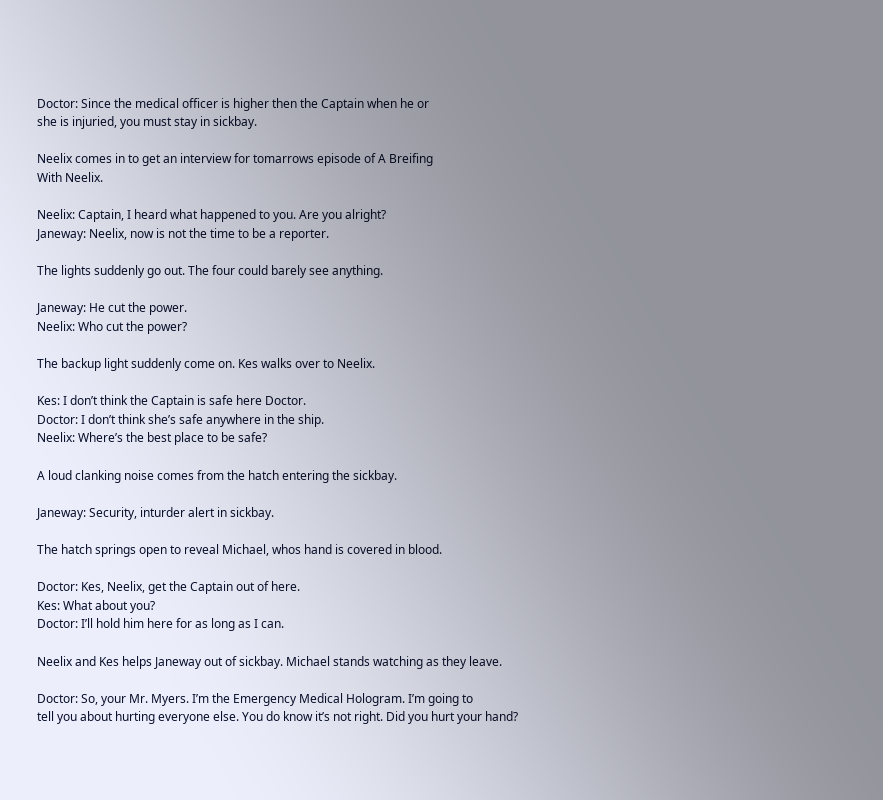Doctor: Since the medical officer is higher then the Captain when he or
she is injuried, you must stay in sickbay.

Neelix comes in to get an interview for tomarrows episode of A Breifing
With Neelix.

Neelix: Captain, I heard what happened to you. Are you alright?
Janeway: Neelix, now is not the time to be a reporter.

The lights suddenly go out. The four could barely see anything.

Janeway: He cut the power.
Neelix: Who cut the power?

The backup light suddenly come on. Kes walks over to Neelix.

Kes: I don’t think the Captain is safe here Doctor.
Doctor: I don’t think she’s safe anywhere in the ship.
Neelix: Where’s the best place to be safe?

A loud clanking noise comes from the hatch entering the sickbay.

Janeway: Security, inturder alert in sickbay.

The hatch springs open to reveal Michael, whos hand is covered in blood.

Doctor: Kes, Neelix, get the Captain out of here.
Kes: What about you?
Doctor: I’ll hold him here for as long as I can.

Neelix and Kes helps Janeway out of sickbay. Michael stands watching as they leave.

Doctor: So, your Mr. Myers. I’m the Emergency Medical Hologram. I’m going to
tell you about hurting everyone else. You do know it’s not right. Did you hurt your hand?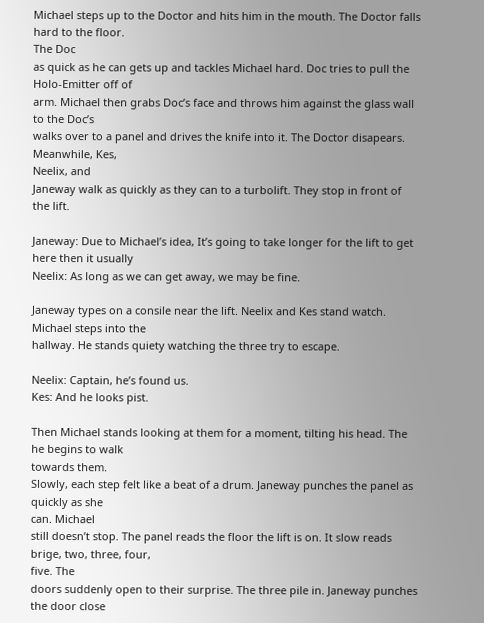Michael steps up to the Doctor and hits him in the mouth. The Doctor falls hard to the floor.
The Doc
as quick as he can gets up and tackles Michael hard. Doc tries to pull the Holo-Emitter off of
arm. Michael then grabs Doc’s face and throws him against the glass wall to the Doc’s
walks over to a panel and drives the knife into it. The Doctor disapears. Meanwhile, Kes,
Neelix, and
Janeway walk as quickly as they can to a turbolift. They stop in front of the lift.

Janeway: Due to Michael’s idea, It’s going to take longer for the lift to get here then it usually
Neelix: As long as we can get away, we may be fine.

Janeway types on a consile near the lift. Neelix and Kes stand watch. Michael steps into the
hallway. He stands quiety watching the three try to escape.

Neelix: Captain, he’s found us.
Kes: And he looks pist.

Then Michael stands looking at them for a moment, tilting his head. The he begins to walk
towards them.
Slowly, each step felt like a beat of a drum. Janeway punches the panel as quickly as she
can. Michael
still doesn’t stop. The panel reads the floor the lift is on. It slow reads brige, two, three, four,
five. The
doors suddenly open to their surprise. The three pile in. Janeway punches the door close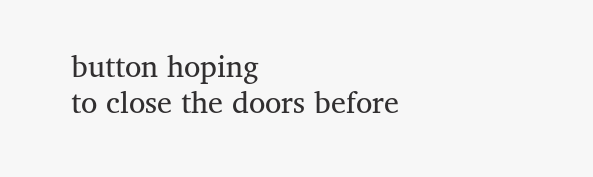button hoping
to close the doors before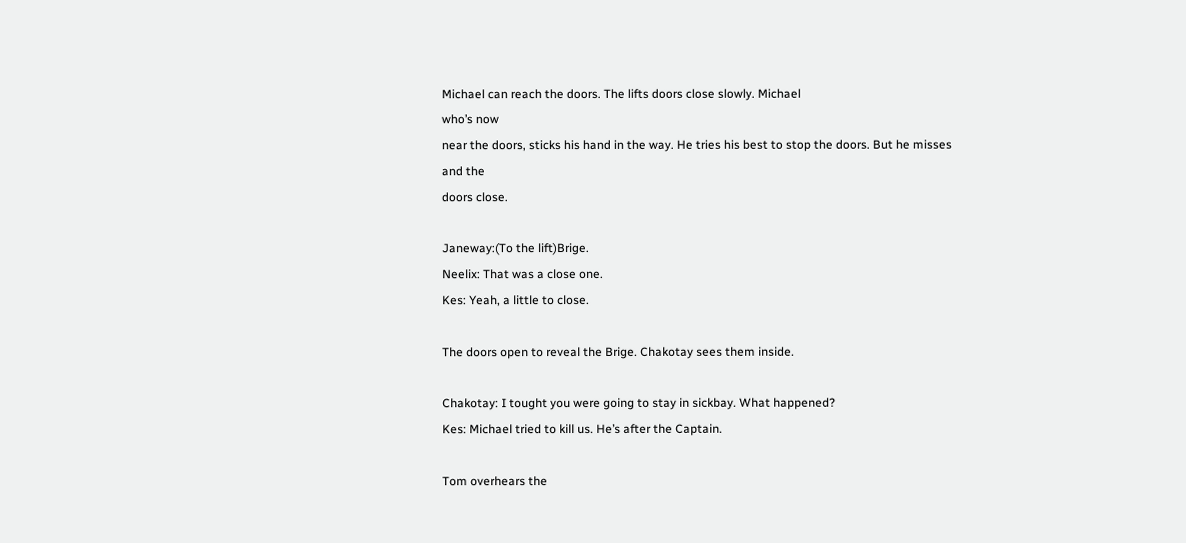Michael can reach the doors. The lifts doors close slowly. Michael
who’s now
near the doors, sticks his hand in the way. He tries his best to stop the doors. But he misses
and the
doors close.

Janeway:(To the lift)Brige.
Neelix: That was a close one.
Kes: Yeah, a little to close.

The doors open to reveal the Brige. Chakotay sees them inside.

Chakotay: I tought you were going to stay in sickbay. What happened?
Kes: Michael tried to kill us. He’s after the Captain.

Tom overhears the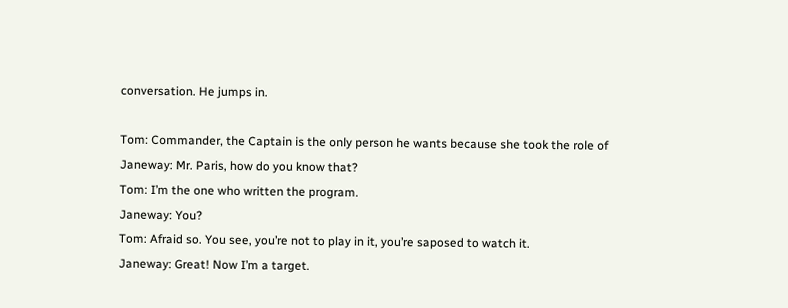conversation. He jumps in.

Tom: Commander, the Captain is the only person he wants because she took the role of
Janeway: Mr. Paris, how do you know that?
Tom: I’m the one who written the program.
Janeway: You?
Tom: Afraid so. You see, you’re not to play in it, you’re saposed to watch it.
Janeway: Great! Now I’m a target.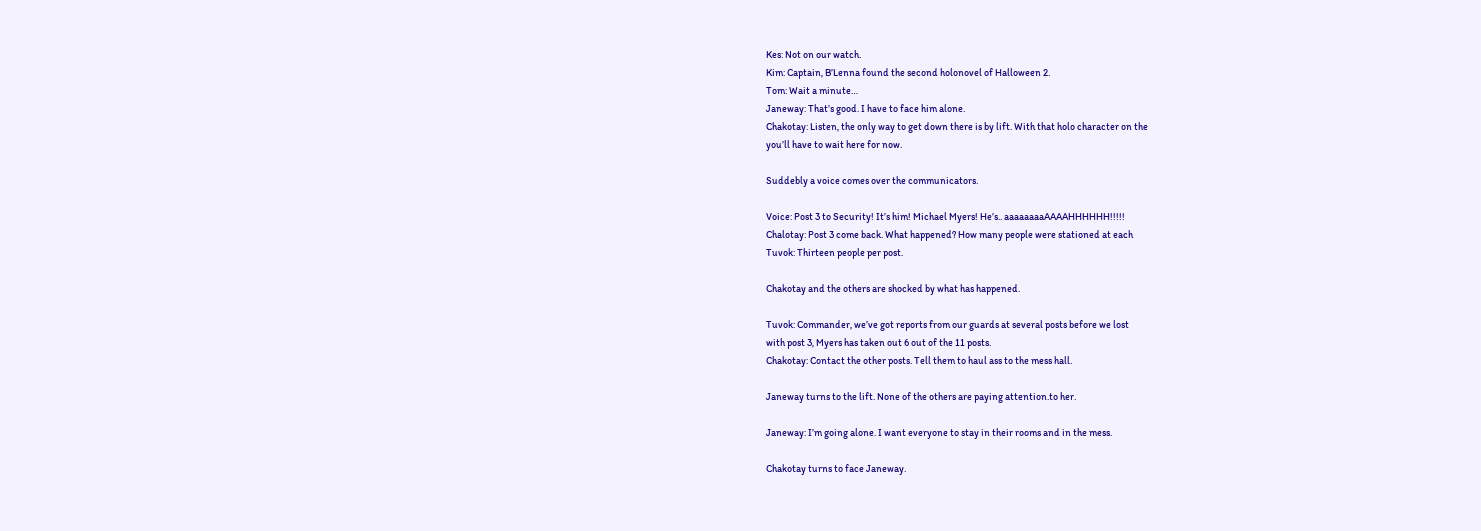Kes: Not on our watch.
Kim: Captain, B’Lenna found the second holonovel of Halloween 2.
Tom: Wait a minute…
Janeway: That’s good. I have to face him alone.
Chakotay: Listen, the only way to get down there is by lift. With that holo character on the
you’ll have to wait here for now.

Suddebly a voice comes over the communicators.

Voice: Post 3 to Security! It’s him! Michael Myers! He’s.. aaaaaaaaAAAAHHHHHH!!!!!
Chalotay: Post 3 come back. What happened? How many people were stationed at each
Tuvok: Thirteen people per post.

Chakotay and the others are shocked by what has happened.

Tuvok: Commander, we’ve got reports from our guards at several posts before we lost
with post 3, Myers has taken out 6 out of the 11 posts.
Chakotay: Contact the other posts. Tell them to haul ass to the mess hall.

Janeway turns to the lift. None of the others are paying attention.to her.

Janeway: I’m going alone. I want everyone to stay in their rooms and in the mess.

Chakotay turns to face Janeway.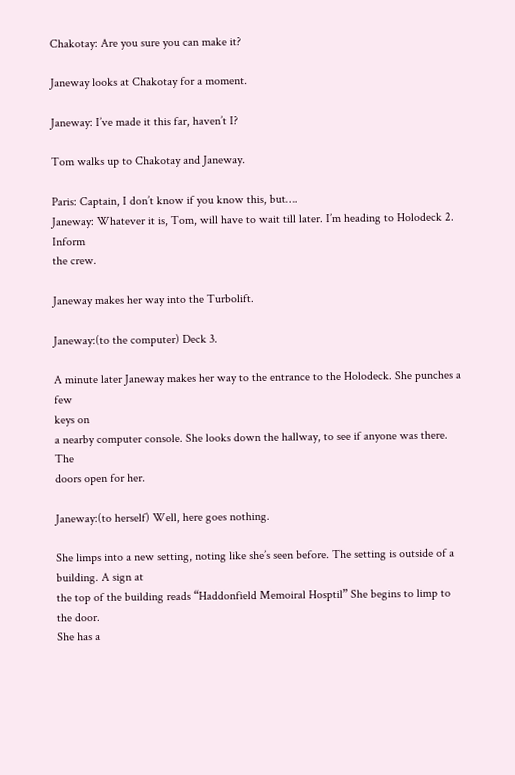Chakotay: Are you sure you can make it?

Janeway looks at Chakotay for a moment.

Janeway: I’ve made it this far, haven’t I?

Tom walks up to Chakotay and Janeway.

Paris: Captain, I don’t know if you know this, but….
Janeway: Whatever it is, Tom, will have to wait till later. I’m heading to Holodeck 2. Inform
the crew.

Janeway makes her way into the Turbolift.

Janeway:(to the computer) Deck 3.

A minute later Janeway makes her way to the entrance to the Holodeck. She punches a few
keys on
a nearby computer console. She looks down the hallway, to see if anyone was there. The
doors open for her.

Janeway:(to herself) Well, here goes nothing.

She limps into a new setting, noting like she’s seen before. The setting is outside of a
building. A sign at
the top of the building reads “Haddonfield Memoiral Hosptil” She begins to limp to the door.
She has a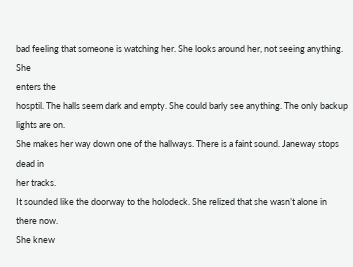bad feeling that someone is watching her. She looks around her, not seeing anything. She
enters the
hosptil. The halls seem dark and empty. She could barly see anything. The only backup
lights are on.
She makes her way down one of the hallways. There is a faint sound. Janeway stops dead in
her tracks.
It sounded like the doorway to the holodeck. She relized that she wasn’t alone in there now.
She knew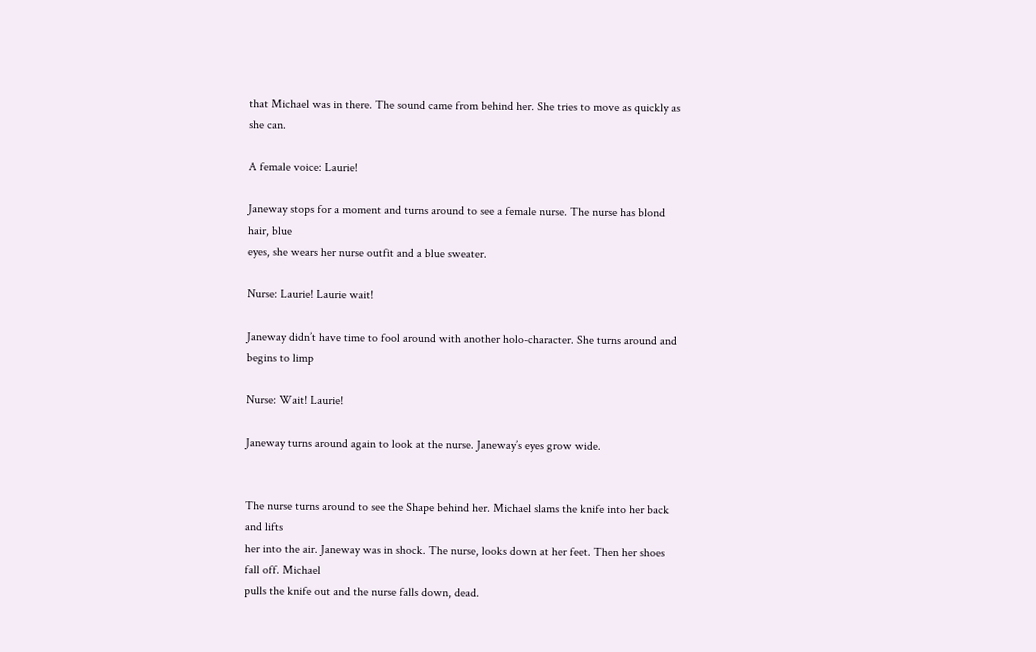that Michael was in there. The sound came from behind her. She tries to move as quickly as
she can.

A female voice: Laurie!

Janeway stops for a moment and turns around to see a female nurse. The nurse has blond
hair, blue
eyes, she wears her nurse outfit and a blue sweater.

Nurse: Laurie! Laurie wait!

Janeway didn’t have time to fool around with another holo-character. She turns around and
begins to limp

Nurse: Wait! Laurie!

Janeway turns around again to look at the nurse. Janeway’s eyes grow wide.


The nurse turns around to see the Shape behind her. Michael slams the knife into her back
and lifts
her into the air. Janeway was in shock. The nurse, looks down at her feet. Then her shoes
fall off. Michael
pulls the knife out and the nurse falls down, dead.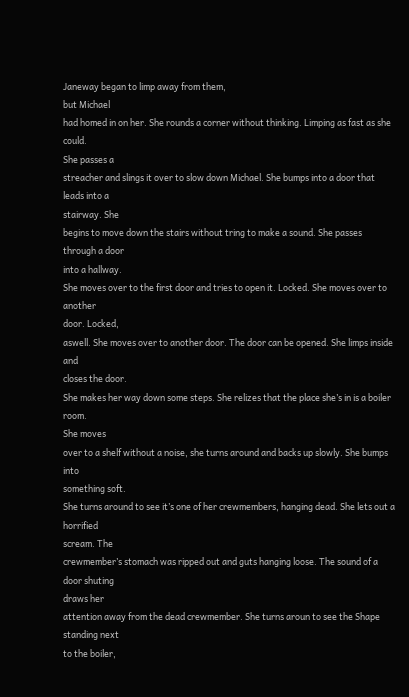Janeway began to limp away from them,
but Michael
had homed in on her. She rounds a corner without thinking. Limping as fast as she could.
She passes a
streacher and slings it over to slow down Michael. She bumps into a door that leads into a
stairway. She
begins to move down the stairs without tring to make a sound. She passes through a door
into a hallway.
She moves over to the first door and tries to open it. Locked. She moves over to another
door. Locked,
aswell. She moves over to another door. The door can be opened. She limps inside and
closes the door.
She makes her way down some steps. She relizes that the place she’s in is a boiler room.
She moves
over to a shelf without a noise, she turns around and backs up slowly. She bumps into
something soft.
She turns around to see it’s one of her crewmembers, hanging dead. She lets out a horrified
scream. The
crewmember’s stomach was ripped out and guts hanging loose. The sound of a door shuting
draws her
attention away from the dead crewmember. She turns aroun to see the Shape standing next
to the boiler,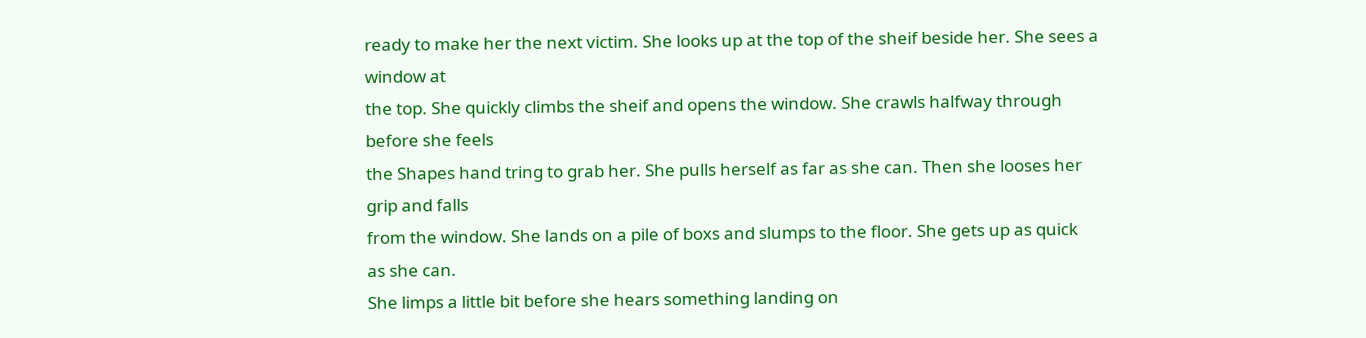ready to make her the next victim. She looks up at the top of the sheif beside her. She sees a
window at
the top. She quickly climbs the sheif and opens the window. She crawls halfway through
before she feels
the Shapes hand tring to grab her. She pulls herself as far as she can. Then she looses her
grip and falls
from the window. She lands on a pile of boxs and slumps to the floor. She gets up as quick
as she can.
She limps a little bit before she hears something landing on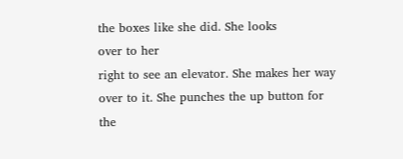the boxes like she did. She looks
over to her
right to see an elevator. She makes her way over to it. She punches the up button for the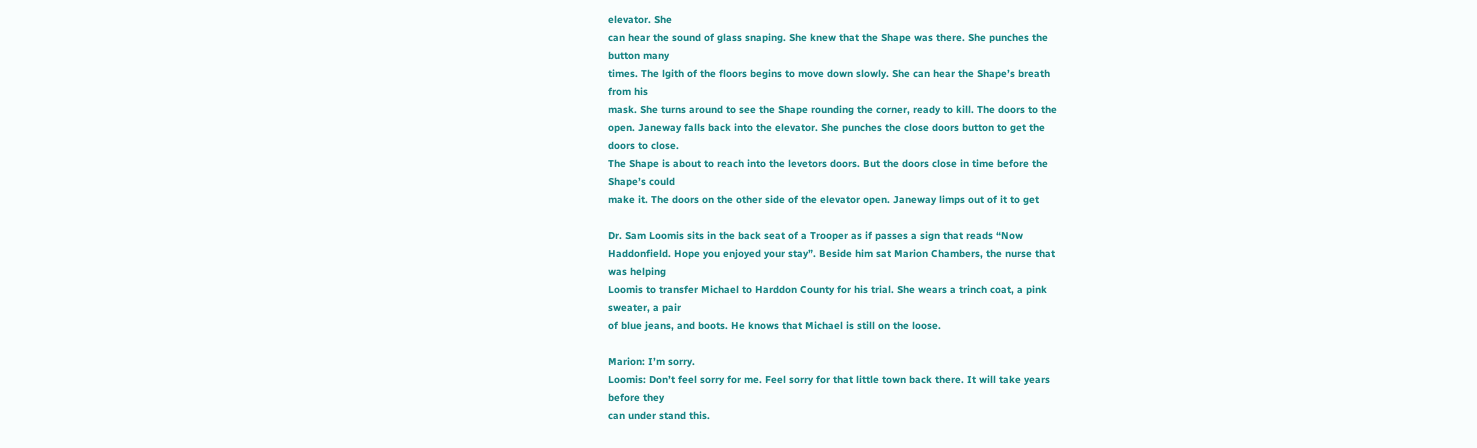elevator. She
can hear the sound of glass snaping. She knew that the Shape was there. She punches the
button many
times. The lgith of the floors begins to move down slowly. She can hear the Shape’s breath
from his
mask. She turns around to see the Shape rounding the corner, ready to kill. The doors to the
open. Janeway falls back into the elevator. She punches the close doors button to get the
doors to close.
The Shape is about to reach into the levetors doors. But the doors close in time before the
Shape’s could
make it. The doors on the other side of the elevator open. Janeway limps out of it to get

Dr. Sam Loomis sits in the back seat of a Trooper as if passes a sign that reads “Now
Haddonfield. Hope you enjoyed your stay”. Beside him sat Marion Chambers, the nurse that
was helping
Loomis to transfer Michael to Harddon County for his trial. She wears a trinch coat, a pink
sweater, a pair
of blue jeans, and boots. He knows that Michael is still on the loose.

Marion: I’m sorry.
Loomis: Don’t feel sorry for me. Feel sorry for that little town back there. It will take years
before they
can under stand this.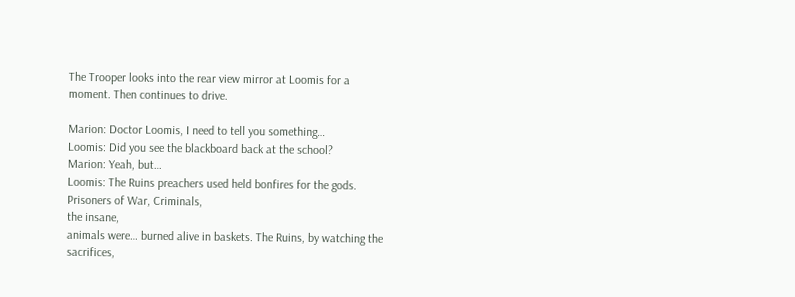The Trooper looks into the rear view mirror at Loomis for a moment. Then continues to drive.

Marion: Doctor Loomis, I need to tell you something…
Loomis: Did you see the blackboard back at the school?
Marion: Yeah, but…
Loomis: The Ruins preachers used held bonfires for the gods. Prisoners of War, Criminals,
the insane,
animals were… burned alive in baskets. The Ruins, by watching the sacrifices,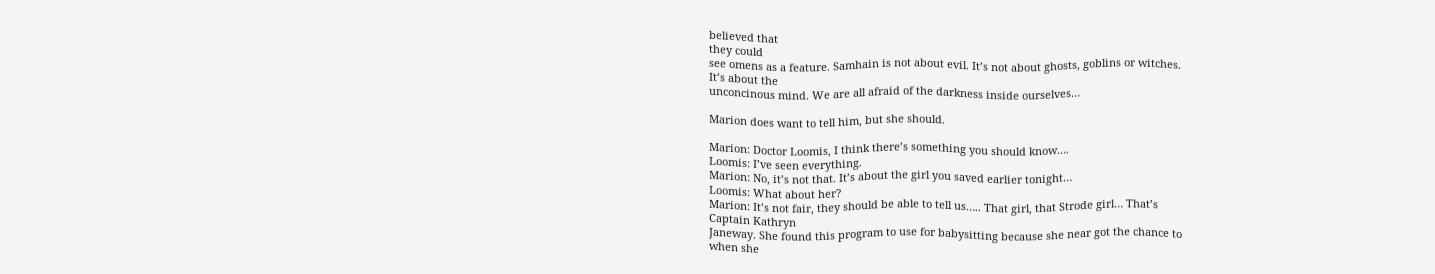believed that
they could
see omens as a feature. Samhain is not about evil. It’s not about ghosts, goblins or witches.
It’s about the
unconcinous mind. We are all afraid of the darkness inside ourselves…

Marion does want to tell him, but she should.

Marion: Doctor Loomis, I think there’s something you should know….
Loomis: I’ve seen everything.
Marion: No, it’s not that. It’s about the girl you saved earlier tonight…
Loomis: What about her?
Marion: It’s not fair, they should be able to tell us….. That girl, that Strode girl… That’s
Captain Kathryn
Janeway. She found this program to use for babysitting because she near got the chance to
when she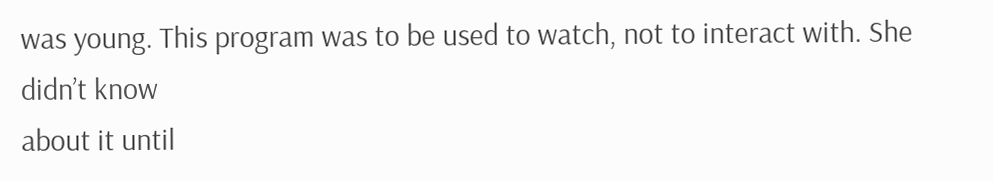was young. This program was to be used to watch, not to interact with. She didn’t know
about it until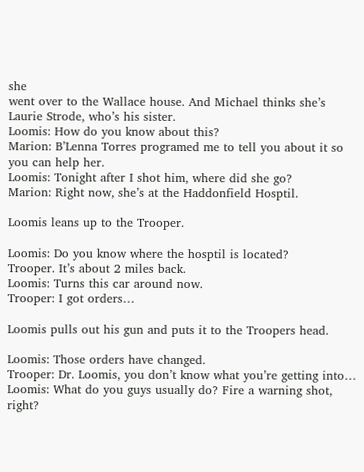she
went over to the Wallace house. And Michael thinks she’s Laurie Strode, who’s his sister.
Loomis: How do you know about this?
Marion: B’Lenna Torres programed me to tell you about it so you can help her.
Loomis: Tonight after I shot him, where did she go?
Marion: Right now, she’s at the Haddonfield Hosptil.

Loomis leans up to the Trooper.

Loomis: Do you know where the hosptil is located?
Trooper. It’s about 2 miles back.
Loomis: Turns this car around now.
Trooper: I got orders…

Loomis pulls out his gun and puts it to the Troopers head.

Loomis: Those orders have changed.
Trooper: Dr. Loomis, you don’t know what you’re getting into…
Loomis: What do you guys usually do? Fire a warning shot, right?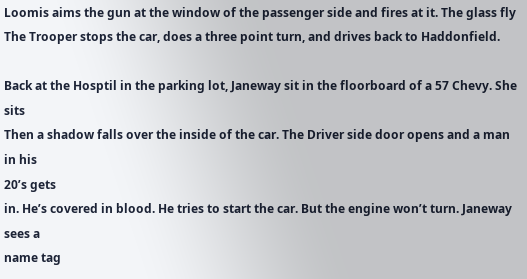Loomis aims the gun at the window of the passenger side and fires at it. The glass fly
The Trooper stops the car, does a three point turn, and drives back to Haddonfield.

Back at the Hosptil in the parking lot, Janeway sit in the floorboard of a 57 Chevy. She sits
Then a shadow falls over the inside of the car. The Driver side door opens and a man in his
20’s gets
in. He’s covered in blood. He tries to start the car. But the engine won’t turn. Janeway sees a
name tag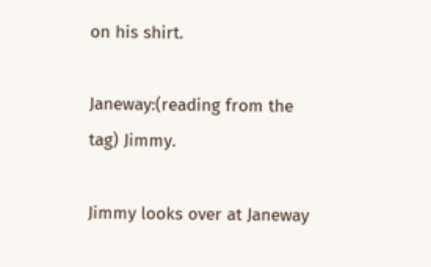on his shirt.

Janeway:(reading from the tag) Jimmy.

Jimmy looks over at Janeway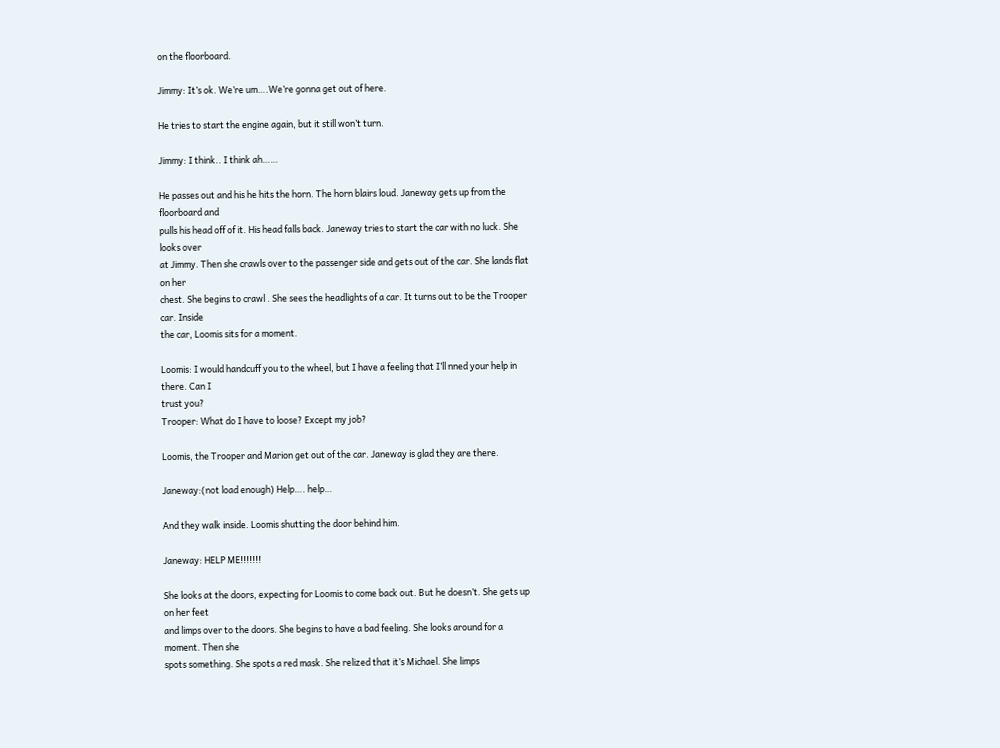on the floorboard.

Jimmy: It’s ok. We’re um….We’re gonna get out of here.

He tries to start the engine again, but it still won’t turn.

Jimmy: I think.. I think ah……

He passes out and his he hits the horn. The horn blairs loud. Janeway gets up from the
floorboard and
pulls his head off of it. His head falls back. Janeway tries to start the car with no luck. She
looks over
at Jimmy. Then she crawls over to the passenger side and gets out of the car. She lands flat
on her
chest. She begins to crawl . She sees the headlights of a car. It turns out to be the Trooper
car. Inside
the car, Loomis sits for a moment.

Loomis: I would handcuff you to the wheel, but I have a feeling that I’ll nned your help in
there. Can I
trust you?
Trooper: What do I have to loose? Except my job?

Loomis, the Trooper and Marion get out of the car. Janeway is glad they are there.

Janeway:(not load enough) Help…. help…

And they walk inside. Loomis shutting the door behind him.

Janeway: HELP ME!!!!!!!

She looks at the doors, expecting for Loomis to come back out. But he doesn’t. She gets up
on her feet
and limps over to the doors. She begins to have a bad feeling. She looks around for a
moment. Then she
spots something. She spots a red mask. She relized that it’s Michael. She limps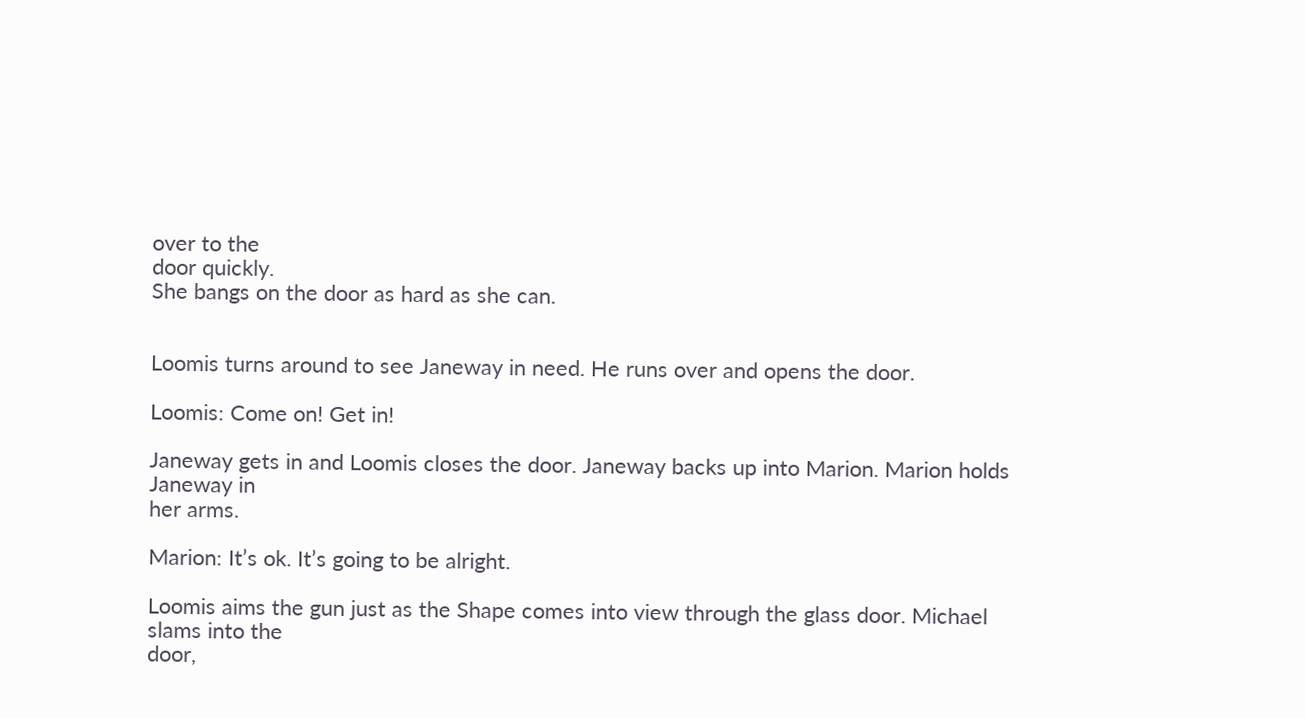over to the
door quickly.
She bangs on the door as hard as she can.


Loomis turns around to see Janeway in need. He runs over and opens the door.

Loomis: Come on! Get in!

Janeway gets in and Loomis closes the door. Janeway backs up into Marion. Marion holds
Janeway in
her arms.

Marion: It’s ok. It’s going to be alright.

Loomis aims the gun just as the Shape comes into view through the glass door. Michael
slams into the
door,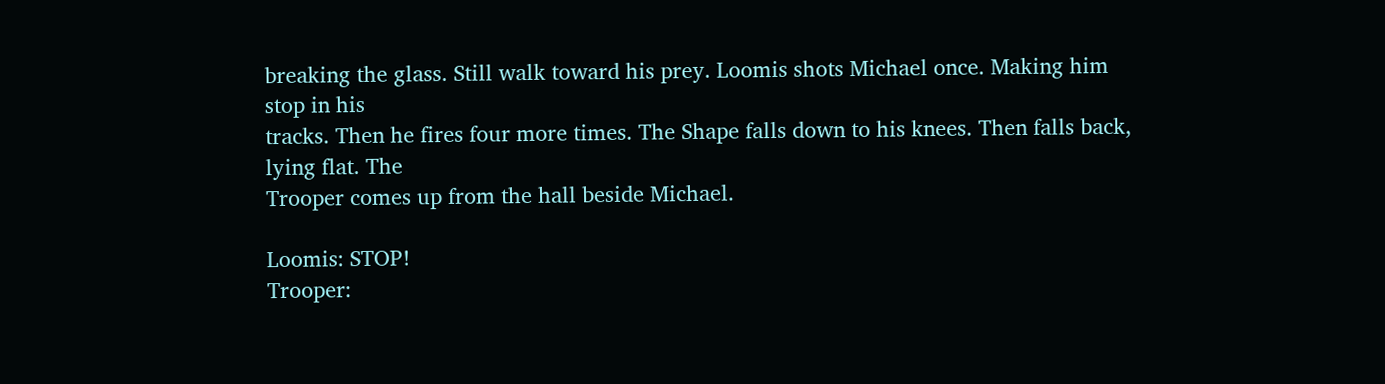breaking the glass. Still walk toward his prey. Loomis shots Michael once. Making him
stop in his
tracks. Then he fires four more times. The Shape falls down to his knees. Then falls back,
lying flat. The
Trooper comes up from the hall beside Michael.

Loomis: STOP!
Trooper: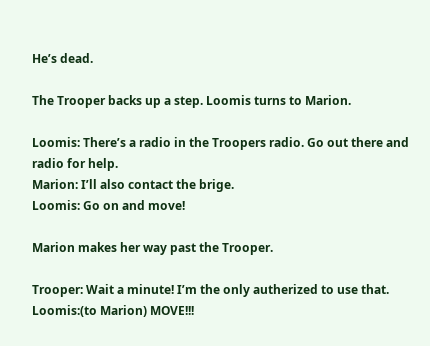He’s dead.

The Trooper backs up a step. Loomis turns to Marion.

Loomis: There’s a radio in the Troopers radio. Go out there and radio for help.
Marion: I’ll also contact the brige.
Loomis: Go on and move!

Marion makes her way past the Trooper.

Trooper: Wait a minute! I’m the only autherized to use that.
Loomis:(to Marion) MOVE!!!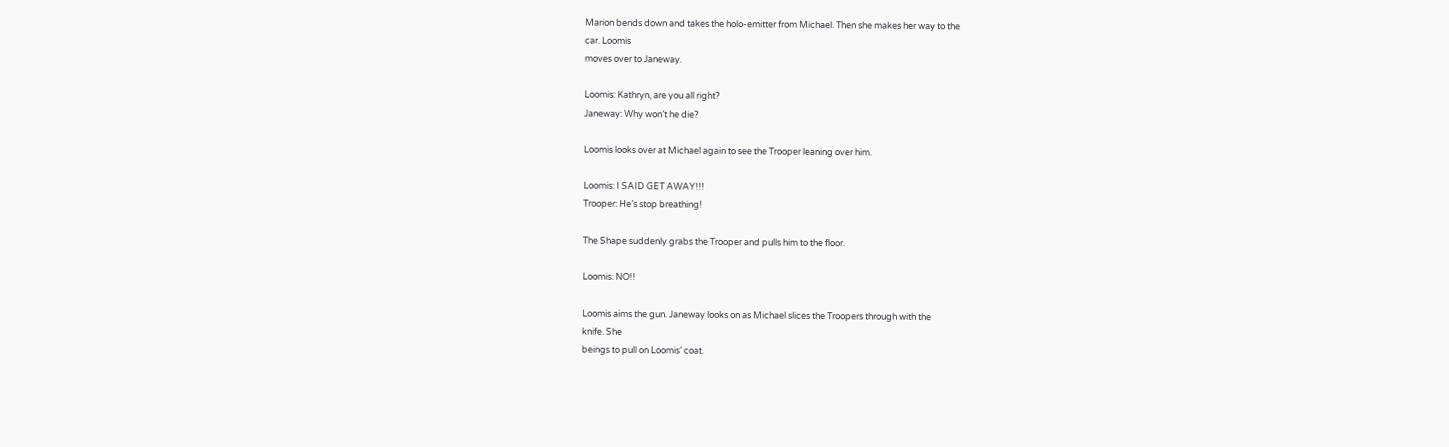Marion bends down and takes the holo-emitter from Michael. Then she makes her way to the
car. Loomis
moves over to Janeway.

Loomis: Kathryn, are you all right?
Janeway: Why won’t he die?

Loomis looks over at Michael again to see the Trooper leaning over him.

Loomis: I SAID GET AWAY!!!
Trooper: He’s stop breathing!

The Shape suddenly grabs the Trooper and pulls him to the floor.

Loomis: NO!!

Loomis aims the gun. Janeway looks on as Michael slices the Troopers through with the
knife. She
beings to pull on Loomis’ coat.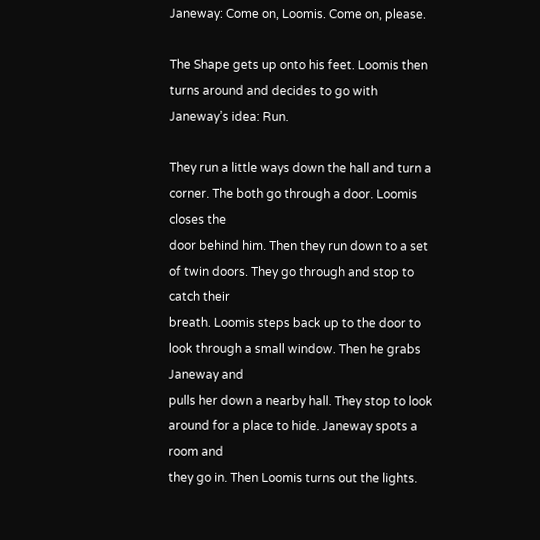Janeway: Come on, Loomis. Come on, please.

The Shape gets up onto his feet. Loomis then turns around and decides to go with
Janeway’s idea: Run.

They run a little ways down the hall and turn a corner. The both go through a door. Loomis
closes the
door behind him. Then they run down to a set of twin doors. They go through and stop to
catch their
breath. Loomis steps back up to the door to look through a small window. Then he grabs
Janeway and
pulls her down a nearby hall. They stop to look around for a place to hide. Janeway spots a
room and
they go in. Then Loomis turns out the lights.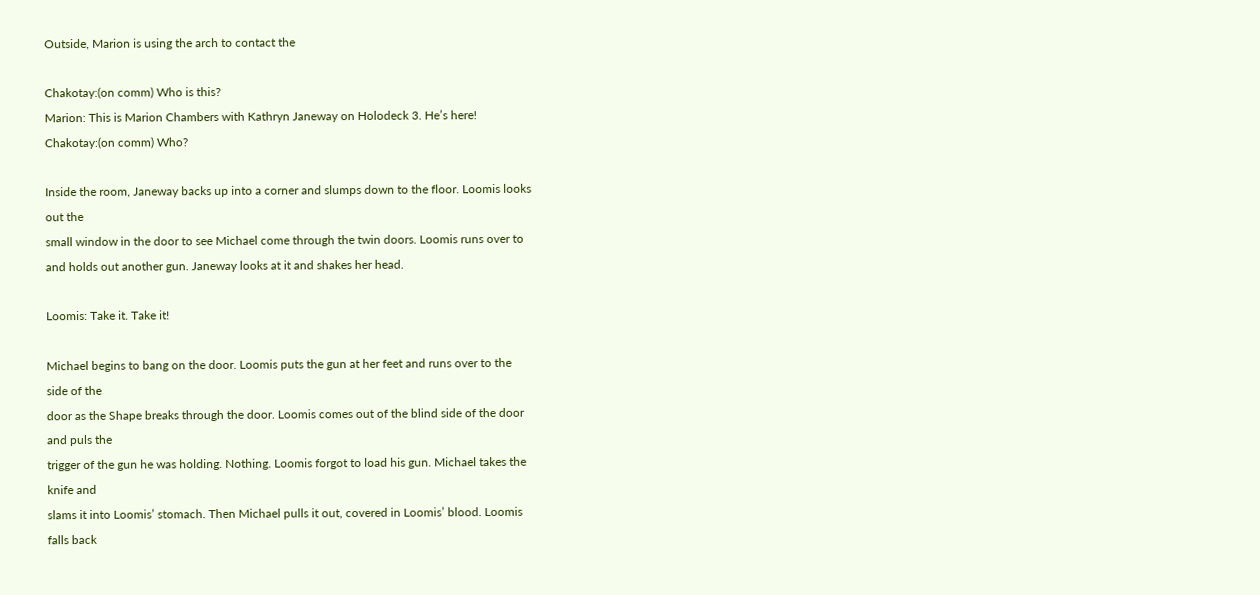Outside, Marion is using the arch to contact the

Chakotay:(on comm) Who is this?
Marion: This is Marion Chambers with Kathryn Janeway on Holodeck 3. He’s here!
Chakotay:(on comm) Who?

Inside the room, Janeway backs up into a corner and slumps down to the floor. Loomis looks
out the
small window in the door to see Michael come through the twin doors. Loomis runs over to
and holds out another gun. Janeway looks at it and shakes her head.

Loomis: Take it. Take it!

Michael begins to bang on the door. Loomis puts the gun at her feet and runs over to the
side of the
door as the Shape breaks through the door. Loomis comes out of the blind side of the door
and puls the
trigger of the gun he was holding. Nothing. Loomis forgot to load his gun. Michael takes the
knife and
slams it into Loomis’ stomach. Then Michael pulls it out, covered in Loomis’ blood. Loomis
falls back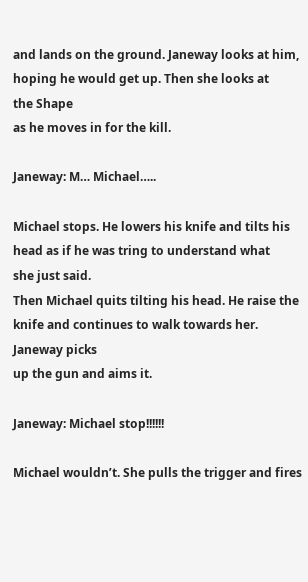and lands on the ground. Janeway looks at him, hoping he would get up. Then she looks at
the Shape
as he moves in for the kill.

Janeway: M… Michael…..

Michael stops. He lowers his knife and tilts his head as if he was tring to understand what
she just said.
Then Michael quits tilting his head. He raise the knife and continues to walk towards her.
Janeway picks
up the gun and aims it.

Janeway: Michael stop!!!!!!

Michael wouldn’t. She pulls the trigger and fires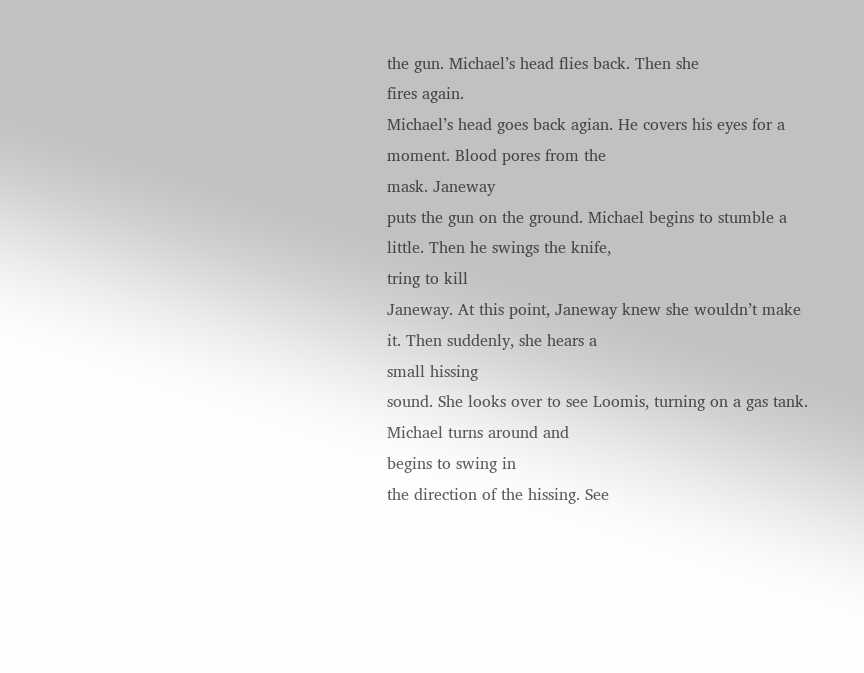the gun. Michael’s head flies back. Then she
fires again.
Michael’s head goes back agian. He covers his eyes for a moment. Blood pores from the
mask. Janeway
puts the gun on the ground. Michael begins to stumble a little. Then he swings the knife,
tring to kill
Janeway. At this point, Janeway knew she wouldn’t make it. Then suddenly, she hears a
small hissing
sound. She looks over to see Loomis, turning on a gas tank. Michael turns around and
begins to swing in
the direction of the hissing. See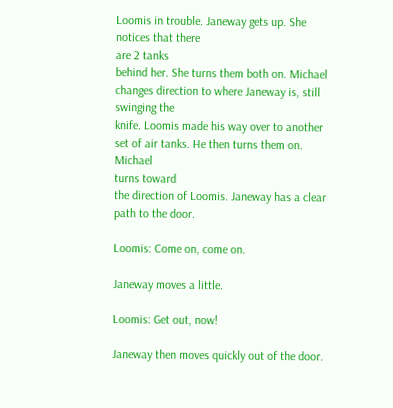Loomis in trouble. Janeway gets up. She notices that there
are 2 tanks
behind her. She turns them both on. Michael changes direction to where Janeway is, still
swinging the
knife. Loomis made his way over to another set of air tanks. He then turns them on. Michael
turns toward
the direction of Loomis. Janeway has a clear path to the door.

Loomis: Come on, come on.

Janeway moves a little.

Loomis: Get out, now!

Janeway then moves quickly out of the door.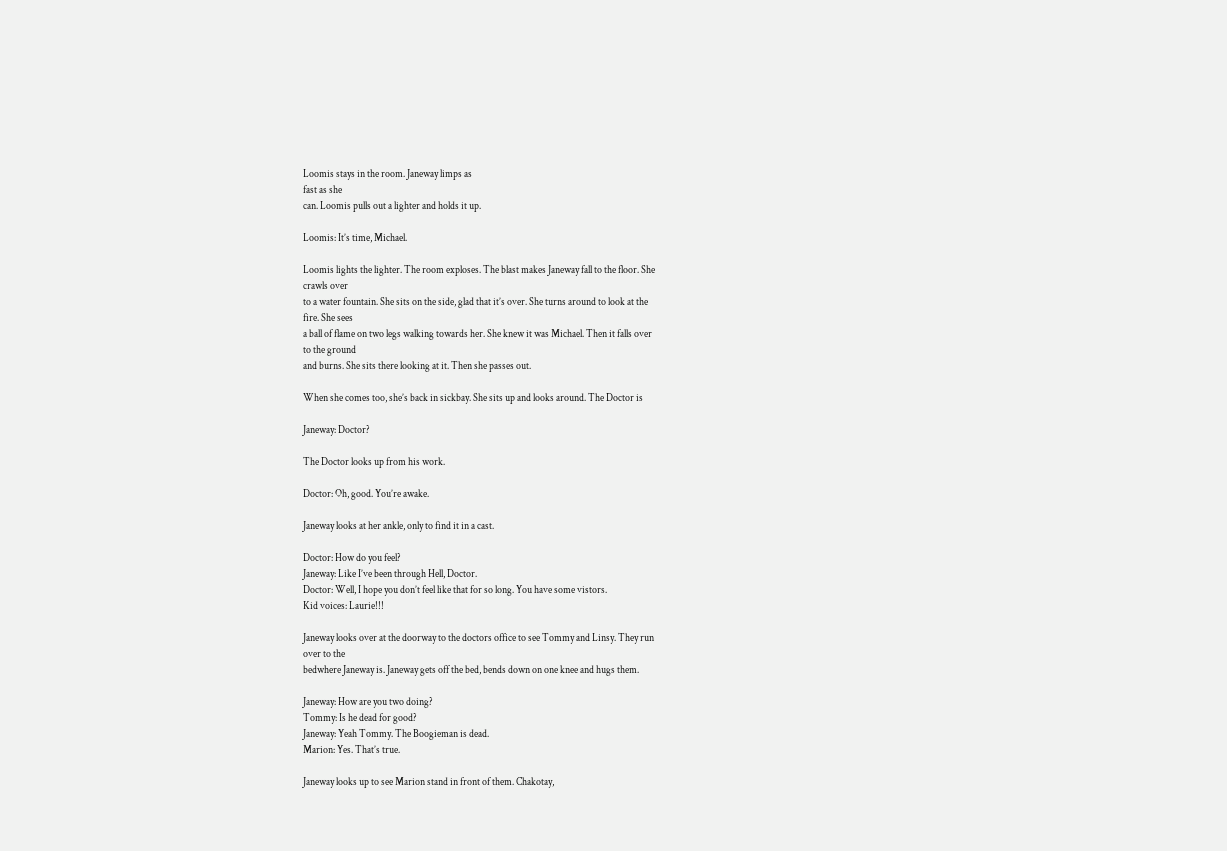Loomis stays in the room. Janeway limps as
fast as she
can. Loomis pulls out a lighter and holds it up.

Loomis: It’s time, Michael.

Loomis lights the lighter. The room exploses. The blast makes Janeway fall to the floor. She
crawls over
to a water fountain. She sits on the side, glad that it’s over. She turns around to look at the
fire. She sees
a ball of flame on two legs walking towards her. She knew it was Michael. Then it falls over
to the ground
and burns. She sits there looking at it. Then she passes out.

When she comes too, she’s back in sickbay. She sits up and looks around. The Doctor is

Janeway: Doctor?

The Doctor looks up from his work.

Doctor: Oh, good. You’re awake.

Janeway looks at her ankle, only to find it in a cast.

Doctor: How do you feel?
Janeway: Like I’ve been through Hell, Doctor.
Doctor: Well, I hope you don’t feel like that for so long. You have some vistors.
Kid voices: Laurie!!!

Janeway looks over at the doorway to the doctors office to see Tommy and Linsy. They run
over to the
bedwhere Janeway is. Janeway gets off the bed, bends down on one knee and hugs them.

Janeway: How are you two doing?
Tommy: Is he dead for good?
Janeway: Yeah Tommy. The Boogieman is dead.
Marion: Yes. That’s true.

Janeway looks up to see Marion stand in front of them. Chakotay,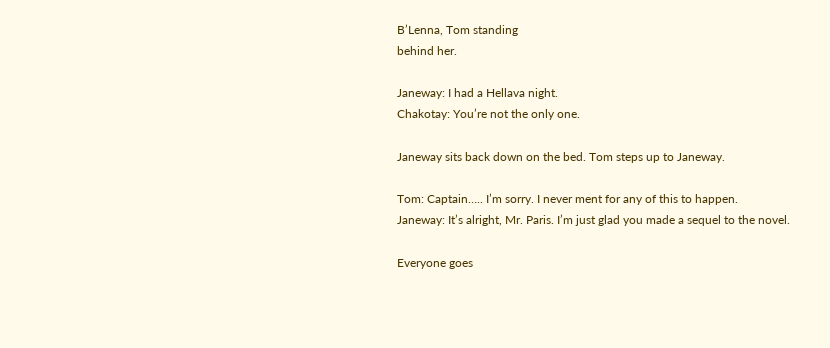B’Lenna, Tom standing
behind her.

Janeway: I had a Hellava night.
Chakotay: You’re not the only one.

Janeway sits back down on the bed. Tom steps up to Janeway.

Tom: Captain….. I’m sorry. I never ment for any of this to happen.
Janeway: It’s alright, Mr. Paris. I’m just glad you made a sequel to the novel.

Everyone goes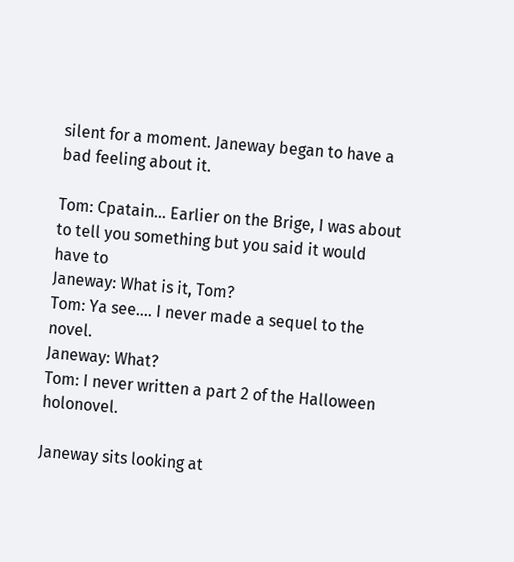silent for a moment. Janeway began to have a bad feeling about it.

Tom: Cpatain… Earlier on the Brige, I was about to tell you something but you said it would
have to
Janeway: What is it, Tom?
Tom: Ya see…. I never made a sequel to the novel.
Janeway: What?
Tom: I never written a part 2 of the Halloween holonovel.

Janeway sits looking at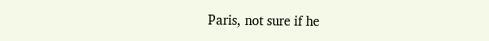Paris, not sure if he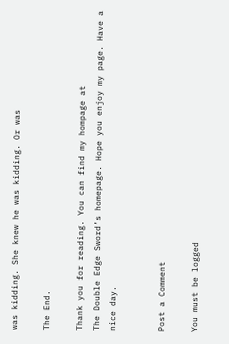was kidding. She knew he was kidding. Or was

The End.

Thank you for reading. You can find my hompage at
The Double Edge Sword’s homepage. Hope you enjoy my page. Have a nice day.


Post a Comment

You must be logged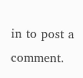in to post a comment.